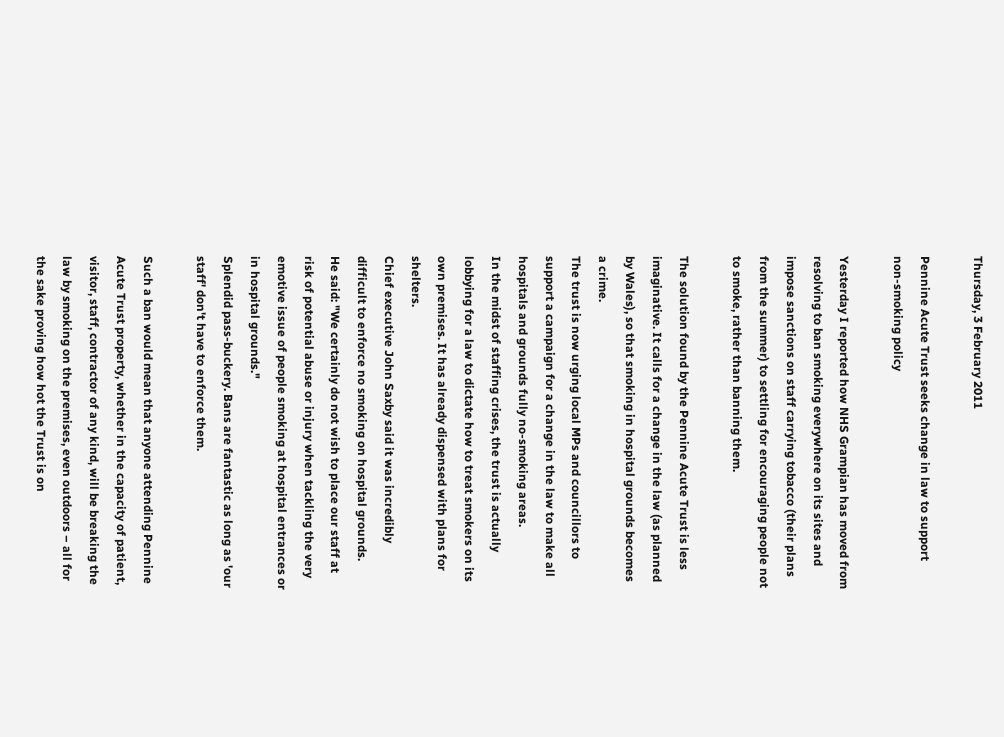Thursday, 3 February 2011

Pennine Acute Trust seeks change in law to support non-smoking policy

Yesterday I reported how NHS Grampian has moved from resolving to ban smoking everywhere on its sites and impose sanctions on staff carrying tobacco (their plans from the summer) to settling for encouraging people not to smoke, rather than banning them.

The solution found by the Pennine Acute Trust is less imaginative. It calls for a change in the law (as planned by Wales), so that smoking in hospital grounds becomes a crime.
The trust is now urging local MPs and councillors to support a campaign for a change in the law to make all hospitals and grounds fully no-smoking areas.
In the midst of staffing crises, the trust is actually lobbying for a law to dictate how to treat smokers on its own premises. It has already dispensed with plans for shelters.
Chief executive John Saxby said it was incredibly difficult to enforce no smoking on hospital grounds.
He said: "We certainly do not wish to place our staff at risk of potential abuse or injury when tackling the very emotive issue of people smoking at hospital entrances or in hospital grounds."
Splendid pass-buckery. Bans are fantastic as long as 'our staff' don't have to enforce them.

Such a ban would mean that anyone attending Pennine Acute Trust property, whether in the capacity of patient, visitor, staff, contractor of any kind, will be breaking the law by smoking on the premises, even outdoors – all for the sake proving how hot the Trust is on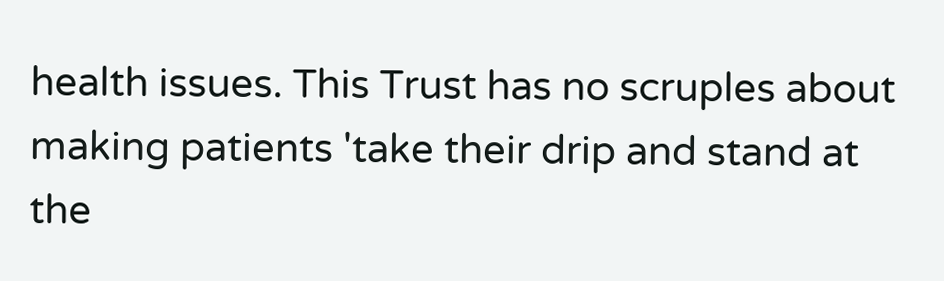health issues. This Trust has no scruples about making patients 'take their drip and stand at the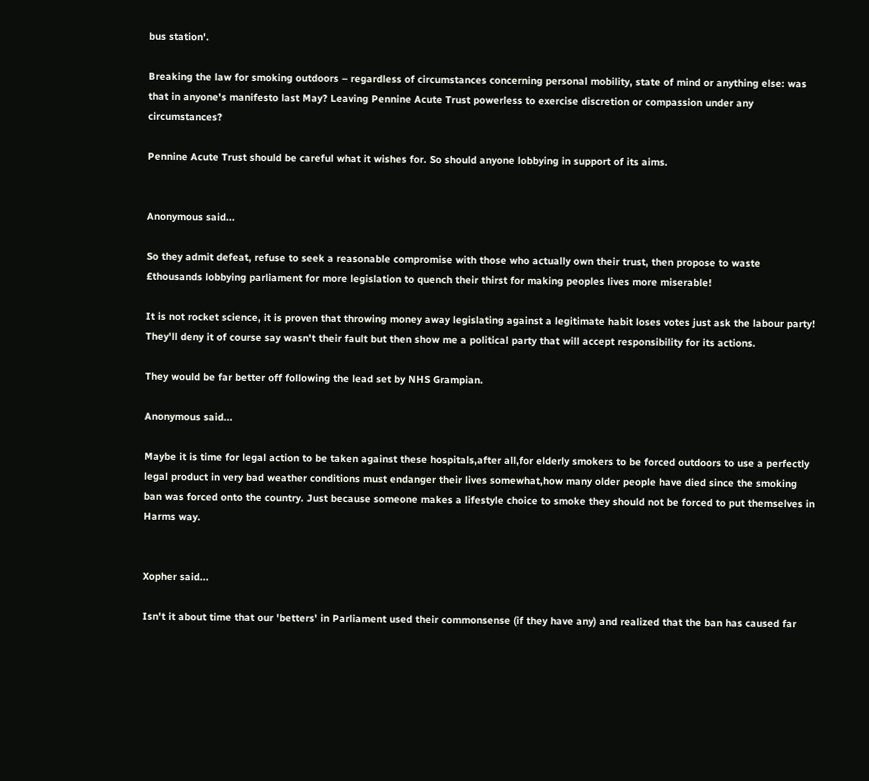bus station'.

Breaking the law for smoking outdoors – regardless of circumstances concerning personal mobility, state of mind or anything else: was that in anyone's manifesto last May? Leaving Pennine Acute Trust powerless to exercise discretion or compassion under any circumstances?

Pennine Acute Trust should be careful what it wishes for. So should anyone lobbying in support of its aims.


Anonymous said...

So they admit defeat, refuse to seek a reasonable compromise with those who actually own their trust, then propose to waste £thousands lobbying parliament for more legislation to quench their thirst for making peoples lives more miserable!

It is not rocket science, it is proven that throwing money away legislating against a legitimate habit loses votes just ask the labour party! They'll deny it of course say wasn't their fault but then show me a political party that will accept responsibility for its actions.

They would be far better off following the lead set by NHS Grampian.

Anonymous said...

Maybe it is time for legal action to be taken against these hospitals,after all,for elderly smokers to be forced outdoors to use a perfectly legal product in very bad weather conditions must endanger their lives somewhat,how many older people have died since the smoking ban was forced onto the country. Just because someone makes a lifestyle choice to smoke they should not be forced to put themselves in Harms way.


Xopher said...

Isn't it about time that our 'betters' in Parliament used their commonsense (if they have any) and realized that the ban has caused far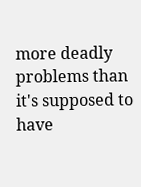more deadly problems than it's supposed to have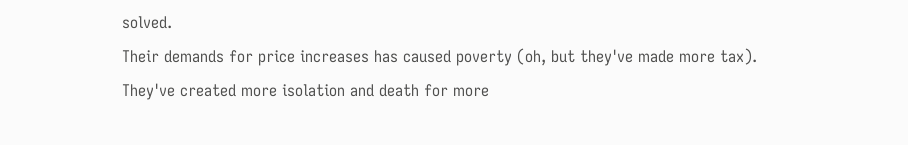solved.
Their demands for price increases has caused poverty (oh, but they've made more tax).
They've created more isolation and death for more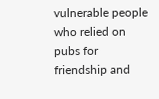vulnerable people who relied on pubs for friendship and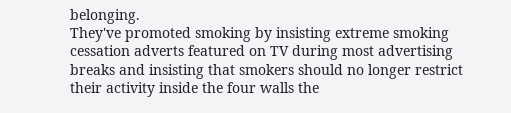belonging.
They've promoted smoking by insisting extreme smoking cessation adverts featured on TV during most advertising breaks and insisting that smokers should no longer restrict their activity inside the four walls the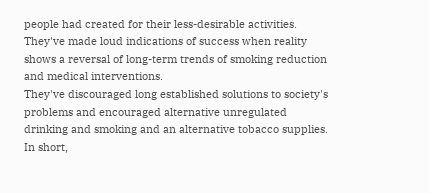people had created for their less-desirable activities.
They've made loud indications of success when reality shows a reversal of long-term trends of smoking reduction and medical interventions.
They've discouraged long established solutions to society's problems and encouraged alternative unregulated drinking and smoking and an alternative tobacco supplies.
In short,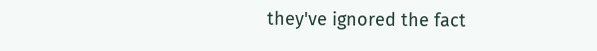they've ignored the fact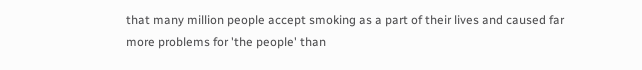that many million people accept smoking as a part of their lives and caused far more problems for 'the people' than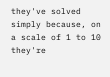they've solved simply because, on a scale of 1 to 10 they're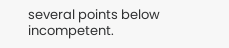several points below incompetent.